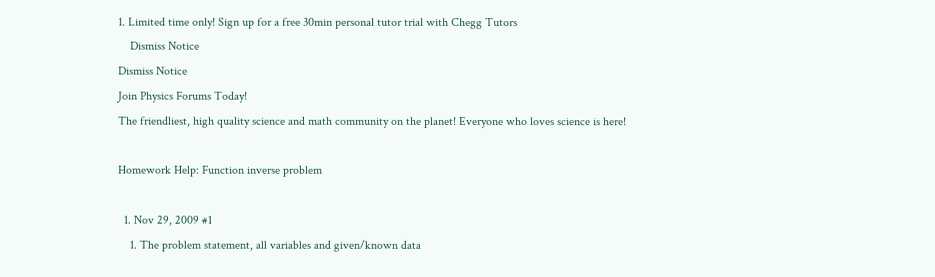1. Limited time only! Sign up for a free 30min personal tutor trial with Chegg Tutors
    Dismiss Notice
Dismiss Notice
Join Physics Forums Today!
The friendliest, high quality science and math community on the planet! Everyone who loves science is here!

Homework Help: Function inverse problem

  1. Nov 29, 2009 #1
    1. The problem statement, all variables and given/known data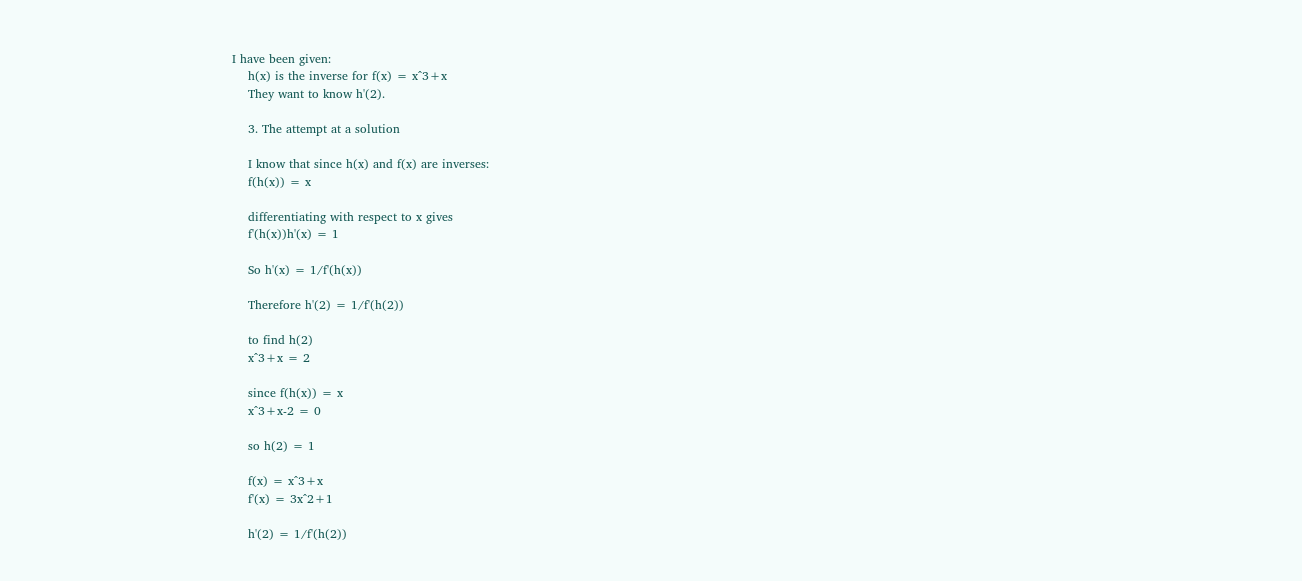I have been given:
    h(x) is the inverse for f(x) = x^3+x
    They want to know h'(2).

    3. The attempt at a solution

    I know that since h(x) and f(x) are inverses:
    f(h(x)) = x

    differentiating with respect to x gives
    f'(h(x))h'(x) = 1

    So h'(x) = 1/f'(h(x))

    Therefore h'(2) = 1/f'(h(2))

    to find h(2)
    x^3+x = 2

    since f(h(x)) = x
    x^3+x-2 = 0

    so h(2) = 1

    f(x) = x^3+x
    f'(x) = 3x^2+1

    h'(2) = 1/f'(h(2))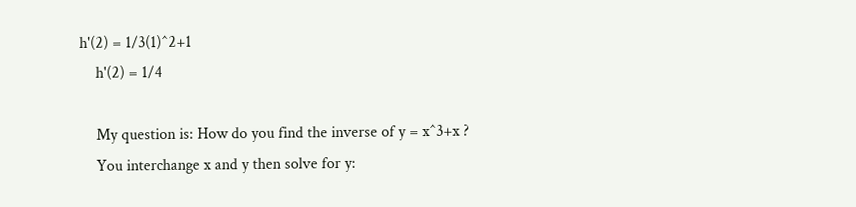h'(2) = 1/3(1)^2+1
    h'(2) = 1/4

    My question is: How do you find the inverse of y = x^3+x ?
    You interchange x and y then solve for y: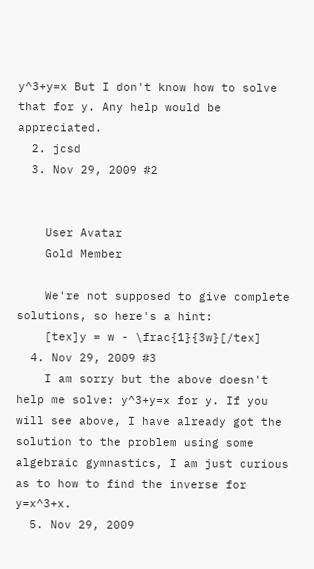y^3+y=x But I don't know how to solve that for y. Any help would be appreciated.
  2. jcsd
  3. Nov 29, 2009 #2


    User Avatar
    Gold Member

    We're not supposed to give complete solutions, so here's a hint:
    [tex]y = w - \frac{1}{3w}[/tex]
  4. Nov 29, 2009 #3
    I am sorry but the above doesn't help me solve: y^3+y=x for y. If you will see above, I have already got the solution to the problem using some algebraic gymnastics, I am just curious as to how to find the inverse for y=x^3+x.
  5. Nov 29, 2009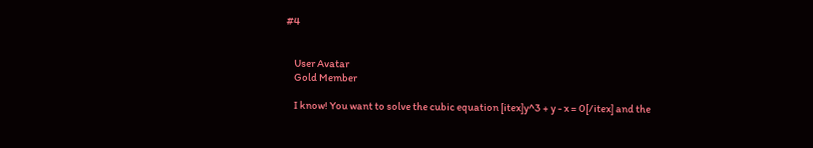#4


    User Avatar
    Gold Member

    I know! You want to solve the cubic equation [itex]y^3 + y - x = 0[/itex] and the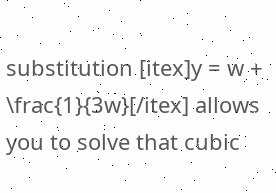substitution [itex]y = w + \frac{1}{3w}[/itex] allows you to solve that cubic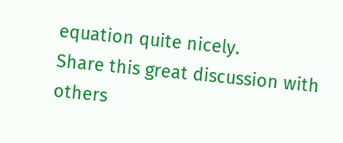equation quite nicely.
Share this great discussion with others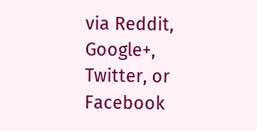via Reddit, Google+, Twitter, or Facebook